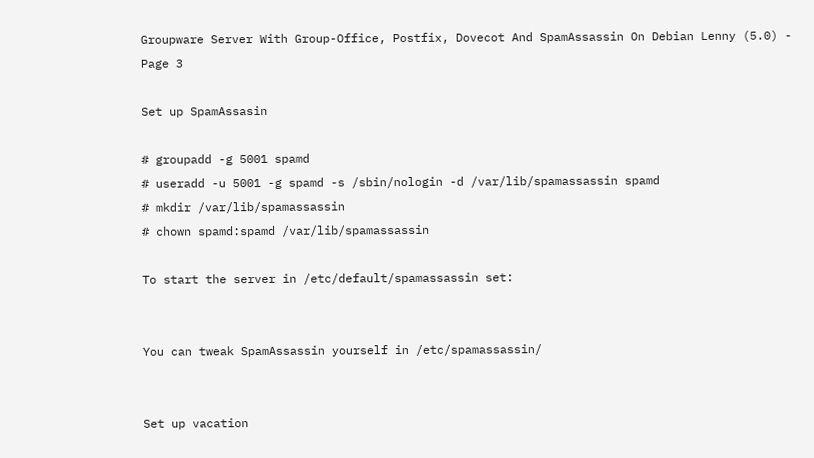Groupware Server With Group-Office, Postfix, Dovecot And SpamAssassin On Debian Lenny (5.0) - Page 3

Set up SpamAssasin

# groupadd -g 5001 spamd
# useradd -u 5001 -g spamd -s /sbin/nologin -d /var/lib/spamassassin spamd
# mkdir /var/lib/spamassassin
# chown spamd:spamd /var/lib/spamassassin

To start the server in /etc/default/spamassassin set:


You can tweak SpamAssassin yourself in /etc/spamassassin/


Set up vacation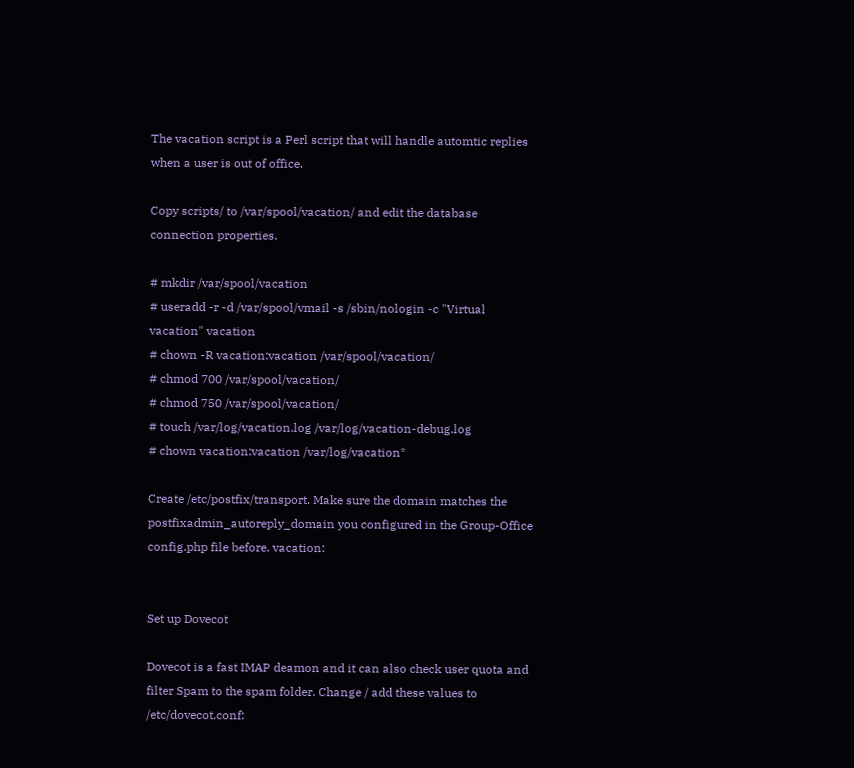The vacation script is a Perl script that will handle automtic replies when a user is out of office.

Copy scripts/ to /var/spool/vacation/ and edit the database connection properties.

# mkdir /var/spool/vacation
# useradd -r -d /var/spool/vmail -s /sbin/nologin -c "Virtual vacation" vacation
# chown -R vacation:vacation /var/spool/vacation/
# chmod 700 /var/spool/vacation/
# chmod 750 /var/spool/vacation/
# touch /var/log/vacation.log /var/log/vacation-debug.log
# chown vacation:vacation /var/log/vacation*

Create /etc/postfix/transport. Make sure the domain matches the postfixadmin_autoreply_domain you configured in the Group-Office config.php file before. vacation:


Set up Dovecot

Dovecot is a fast IMAP deamon and it can also check user quota and filter Spam to the spam folder. Change / add these values to /etc/dovecot.conf: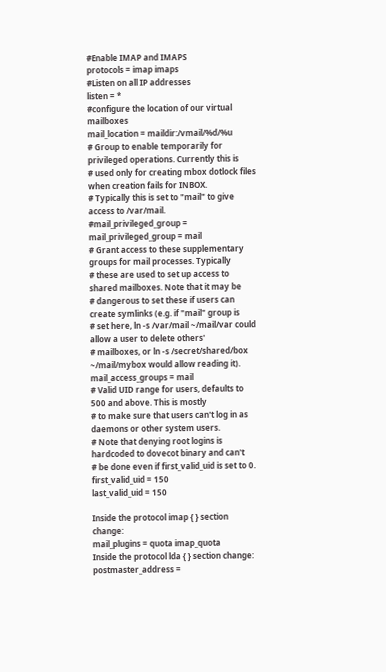#Enable IMAP and IMAPS
protocols = imap imaps
#Listen on all IP addresses
listen = *
#configure the location of our virtual mailboxes
mail_location = maildir:/vmail/%d/%u
# Group to enable temporarily for privileged operations. Currently this is
# used only for creating mbox dotlock files when creation fails for INBOX.
# Typically this is set to "mail" to give access to /var/mail.
#mail_privileged_group =
mail_privileged_group = mail
# Grant access to these supplementary groups for mail processes. Typically
# these are used to set up access to shared mailboxes. Note that it may be
# dangerous to set these if users can create symlinks (e.g. if "mail" group is
# set here, ln -s /var/mail ~/mail/var could allow a user to delete others'
# mailboxes, or ln -s /secret/shared/box ~/mail/mybox would allow reading it).
mail_access_groups = mail
# Valid UID range for users, defaults to 500 and above. This is mostly
# to make sure that users can't log in as daemons or other system users.
# Note that denying root logins is hardcoded to dovecot binary and can't
# be done even if first_valid_uid is set to 0.
first_valid_uid = 150
last_valid_uid = 150

Inside the protocol imap { } section change:
mail_plugins = quota imap_quota
Inside the protocol lda { } section change:
postmaster_address =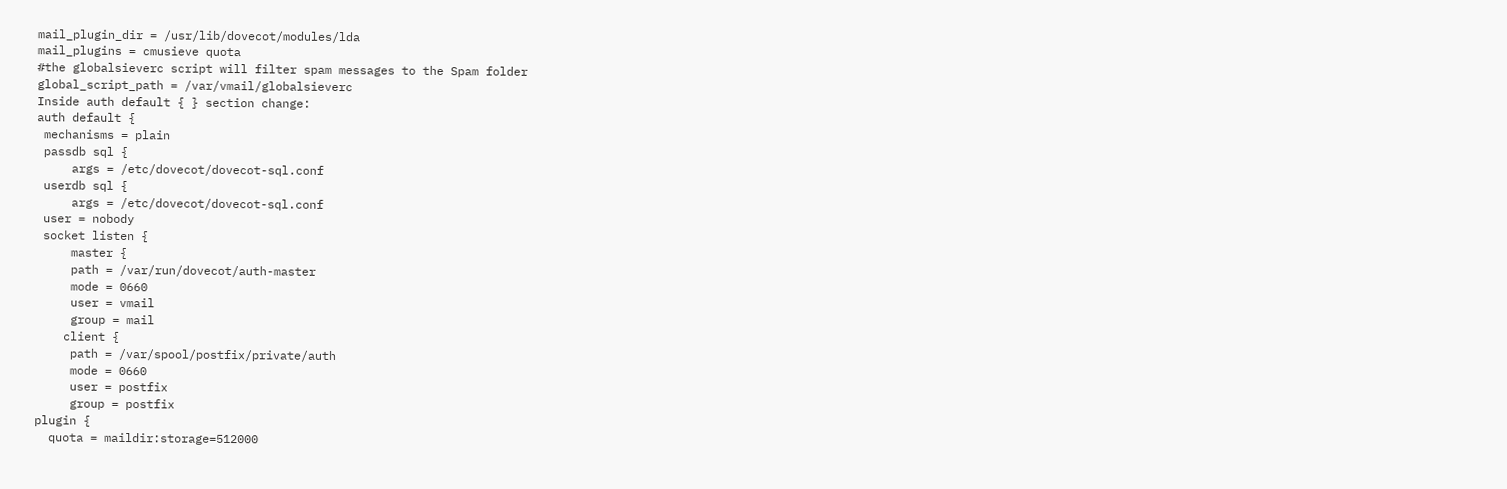mail_plugin_dir = /usr/lib/dovecot/modules/lda
mail_plugins = cmusieve quota
#the globalsieverc script will filter spam messages to the Spam folder
global_script_path = /var/vmail/globalsieverc
Inside auth default { } section change:
auth default {
 mechanisms = plain
 passdb sql {
     args = /etc/dovecot/dovecot-sql.conf
 userdb sql {
     args = /etc/dovecot/dovecot-sql.conf
 user = nobody
 socket listen {
     master {
     path = /var/run/dovecot/auth-master
     mode = 0660
     user = vmail
     group = mail
    client {
     path = /var/spool/postfix/private/auth
     mode = 0660
     user = postfix
     group = postfix
plugin {
  quota = maildir:storage=512000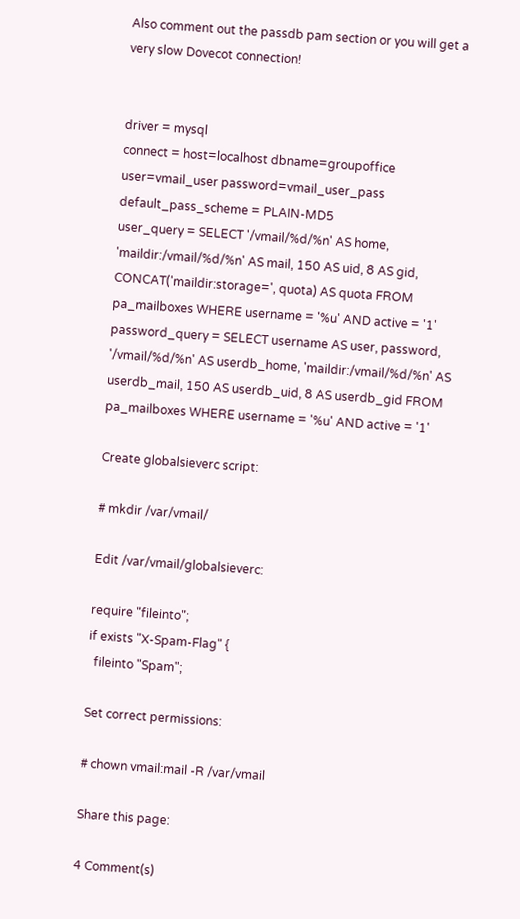Also comment out the passdb pam section or you will get a very slow Dovecot connection!


driver = mysql
connect = host=localhost dbname=groupoffice user=vmail_user password=vmail_user_pass
default_pass_scheme = PLAIN-MD5
user_query = SELECT '/vmail/%d/%n' AS home, 'maildir:/vmail/%d/%n' AS mail, 150 AS uid, 8 AS gid, CONCAT('maildir:storage=', quota) AS quota FROM pa_mailboxes WHERE username = '%u' AND active = '1'
password_query = SELECT username AS user, password, '/vmail/%d/%n' AS userdb_home, 'maildir:/vmail/%d/%n' AS userdb_mail, 150 AS userdb_uid, 8 AS userdb_gid FROM pa_mailboxes WHERE username = '%u' AND active = '1'

Create globalsieverc script:

# mkdir /var/vmail/

Edit /var/vmail/globalsieverc:

require "fileinto";
if exists "X-Spam-Flag" {
  fileinto "Spam";

Set correct permissions:

# chown vmail:mail -R /var/vmail

Share this page:

4 Comment(s)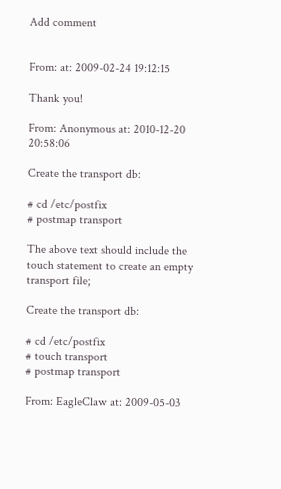Add comment


From: at: 2009-02-24 19:12:15

Thank you!

From: Anonymous at: 2010-12-20 20:58:06

Create the transport db:

# cd /etc/postfix
# postmap transport

The above text should include the touch statement to create an empty transport file;

Create the transport db:

# cd /etc/postfix
# touch transport
# postmap transport

From: EagleClaw at: 2009-05-03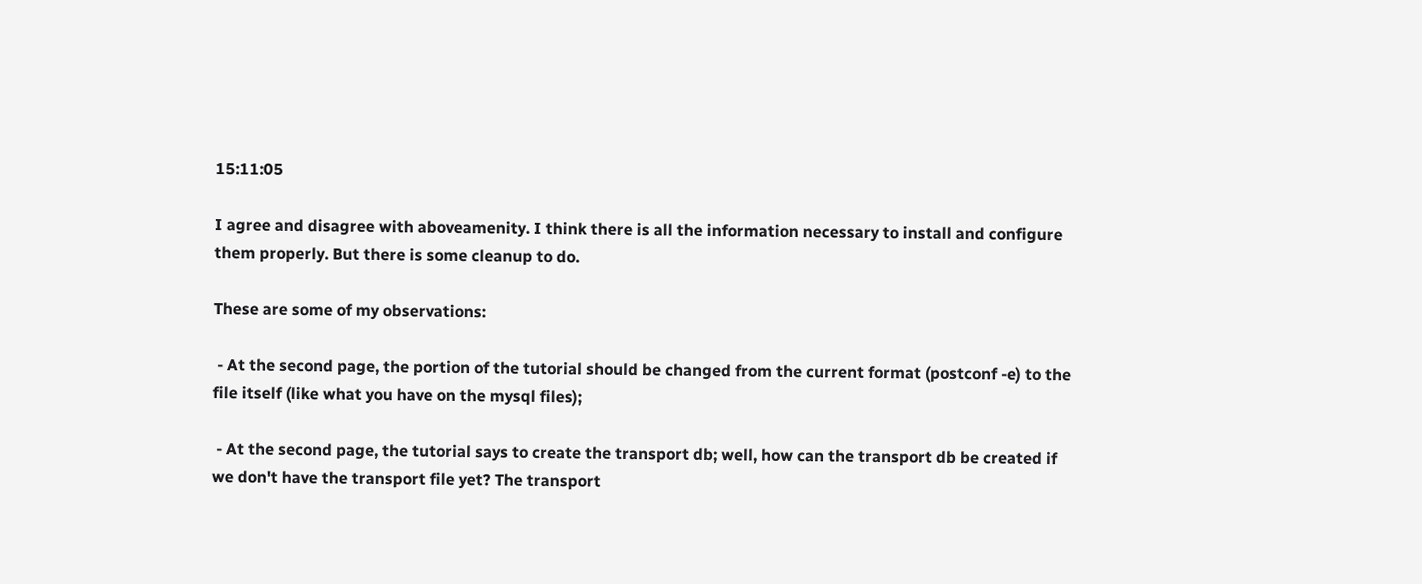15:11:05

I agree and disagree with aboveamenity. I think there is all the information necessary to install and configure them properly. But there is some cleanup to do.

These are some of my observations:

 - At the second page, the portion of the tutorial should be changed from the current format (postconf -e) to the file itself (like what you have on the mysql files);

 - At the second page, the tutorial says to create the transport db; well, how can the transport db be created if we don't have the transport file yet? The transport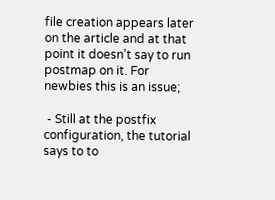file creation appears later on the article and at that point it doesn't say to run postmap on it. For newbies this is an issue;

 - Still at the postfix configuration, the tutorial says to to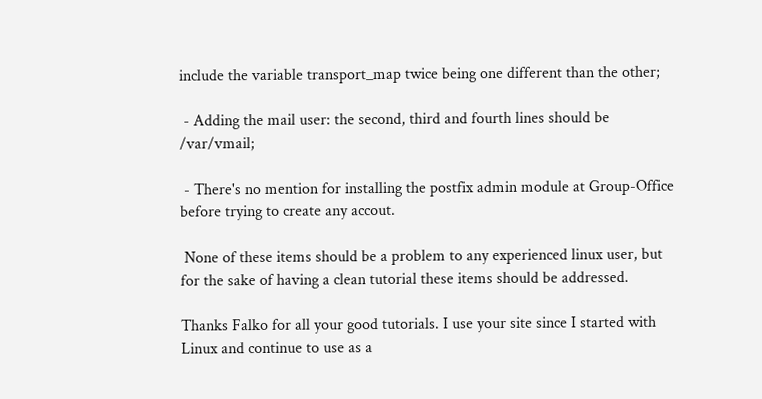include the variable transport_map twice being one different than the other;

 - Adding the mail user: the second, third and fourth lines should be /var/vmail;

 - There's no mention for installing the postfix admin module at Group-Office before trying to create any accout.

 None of these items should be a problem to any experienced linux user, but for the sake of having a clean tutorial these items should be addressed.

Thanks Falko for all your good tutorials. I use your site since I started with Linux and continue to use as a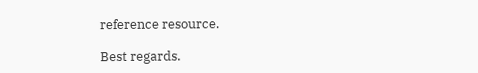reference resource.

Best regards.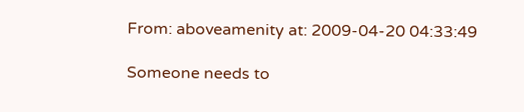From: aboveamenity at: 2009-04-20 04:33:49

Someone needs to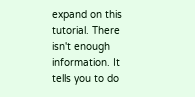expand on this tutorial. There isn't enough information. It tells you to do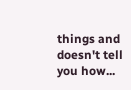things and doesn't tell you how...